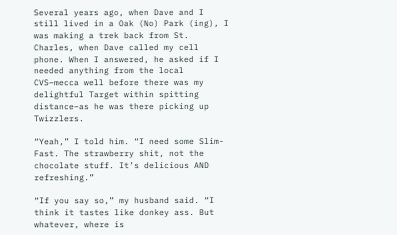Several years ago, when Dave and I still lived in a Oak (No) Park (ing), I was making a trek back from St. Charles, when Dave called my cell phone. When I answered, he asked if I needed anything from the local CVS–mecca well before there was my delightful Target within spitting distance–as he was there picking up Twizzlers.

“Yeah,” I told him. “I need some Slim-Fast. The strawberry shit, not the chocolate stuff. It’s delicious AND refreshing.”

“If you say so,” my husband said. “I think it tastes like donkey ass. But whatever, where is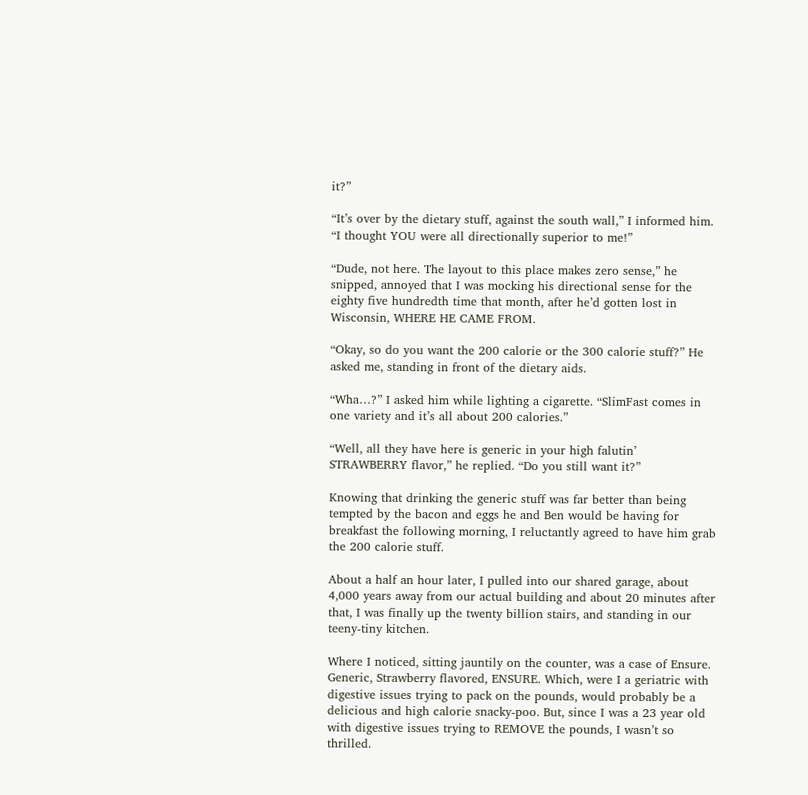it?”

“It’s over by the dietary stuff, against the south wall,” I informed him. “I thought YOU were all directionally superior to me!”

“Dude, not here. The layout to this place makes zero sense,” he snipped, annoyed that I was mocking his directional sense for the eighty five hundredth time that month, after he’d gotten lost in Wisconsin, WHERE HE CAME FROM.

“Okay, so do you want the 200 calorie or the 300 calorie stuff?” He asked me, standing in front of the dietary aids.

“Wha…?” I asked him while lighting a cigarette. “SlimFast comes in one variety and it’s all about 200 calories.”

“Well, all they have here is generic in your high falutin’ STRAWBERRY flavor,” he replied. “Do you still want it?”

Knowing that drinking the generic stuff was far better than being tempted by the bacon and eggs he and Ben would be having for breakfast the following morning, I reluctantly agreed to have him grab the 200 calorie stuff.

About a half an hour later, I pulled into our shared garage, about 4,000 years away from our actual building and about 20 minutes after that, I was finally up the twenty billion stairs, and standing in our teeny-tiny kitchen.

Where I noticed, sitting jauntily on the counter, was a case of Ensure. Generic, Strawberry flavored, ENSURE. Which, were I a geriatric with digestive issues trying to pack on the pounds, would probably be a delicious and high calorie snacky-poo. But, since I was a 23 year old with digestive issues trying to REMOVE the pounds, I wasn’t so thrilled.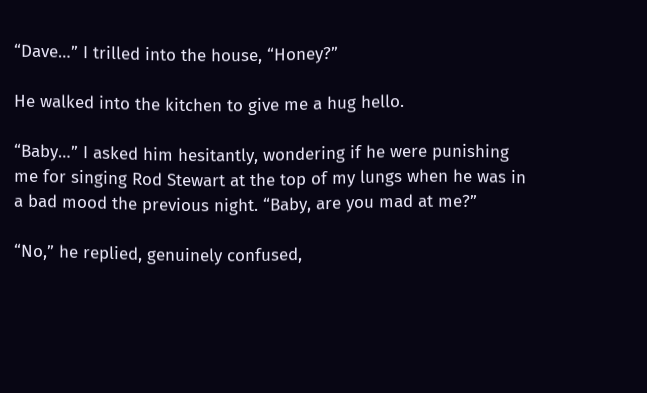“Dave…” I trilled into the house, “Honey?”

He walked into the kitchen to give me a hug hello.

“Baby…” I asked him hesitantly, wondering if he were punishing me for singing Rod Stewart at the top of my lungs when he was in a bad mood the previous night. “Baby, are you mad at me?”

“No,” he replied, genuinely confused,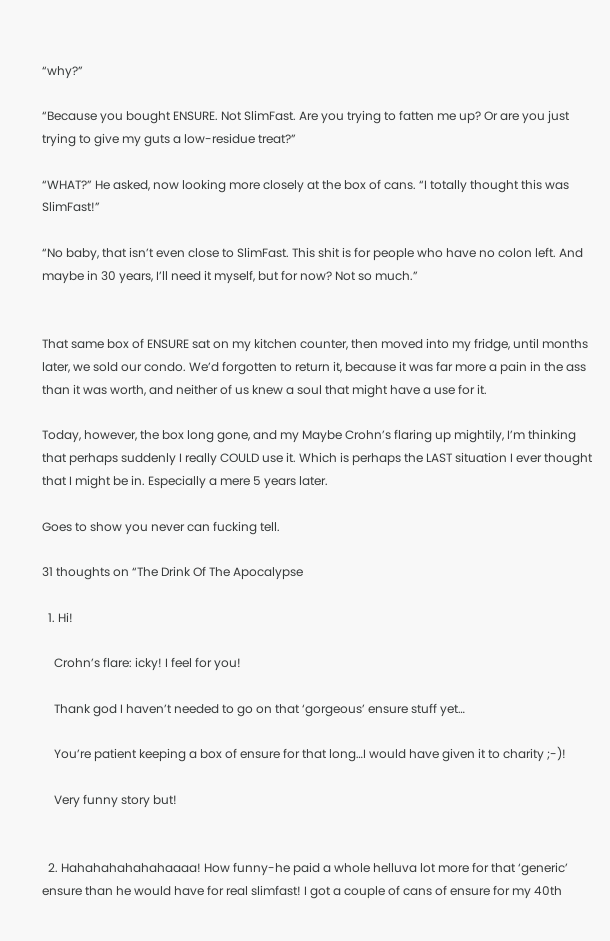“why?”

“Because you bought ENSURE. Not SlimFast. Are you trying to fatten me up? Or are you just trying to give my guts a low-residue treat?”

“WHAT?” He asked, now looking more closely at the box of cans. “I totally thought this was SlimFast!”

“No baby, that isn’t even close to SlimFast. This shit is for people who have no colon left. And maybe in 30 years, I’ll need it myself, but for now? Not so much.”


That same box of ENSURE sat on my kitchen counter, then moved into my fridge, until months later, we sold our condo. We’d forgotten to return it, because it was far more a pain in the ass than it was worth, and neither of us knew a soul that might have a use for it.

Today, however, the box long gone, and my Maybe Crohn’s flaring up mightily, I’m thinking that perhaps suddenly I really COULD use it. Which is perhaps the LAST situation I ever thought that I might be in. Especially a mere 5 years later.

Goes to show you never can fucking tell.

31 thoughts on “The Drink Of The Apocalypse

  1. Hi!

    Crohn’s flare: icky! I feel for you!

    Thank god I haven’t needed to go on that ‘gorgeous’ ensure stuff yet…

    You’re patient keeping a box of ensure for that long…I would have given it to charity ;-)!

    Very funny story but!


  2. Hahahahahahahaaaa! How funny-he paid a whole helluva lot more for that ‘generic’ ensure than he would have for real slimfast! I got a couple of cans of ensure for my 40th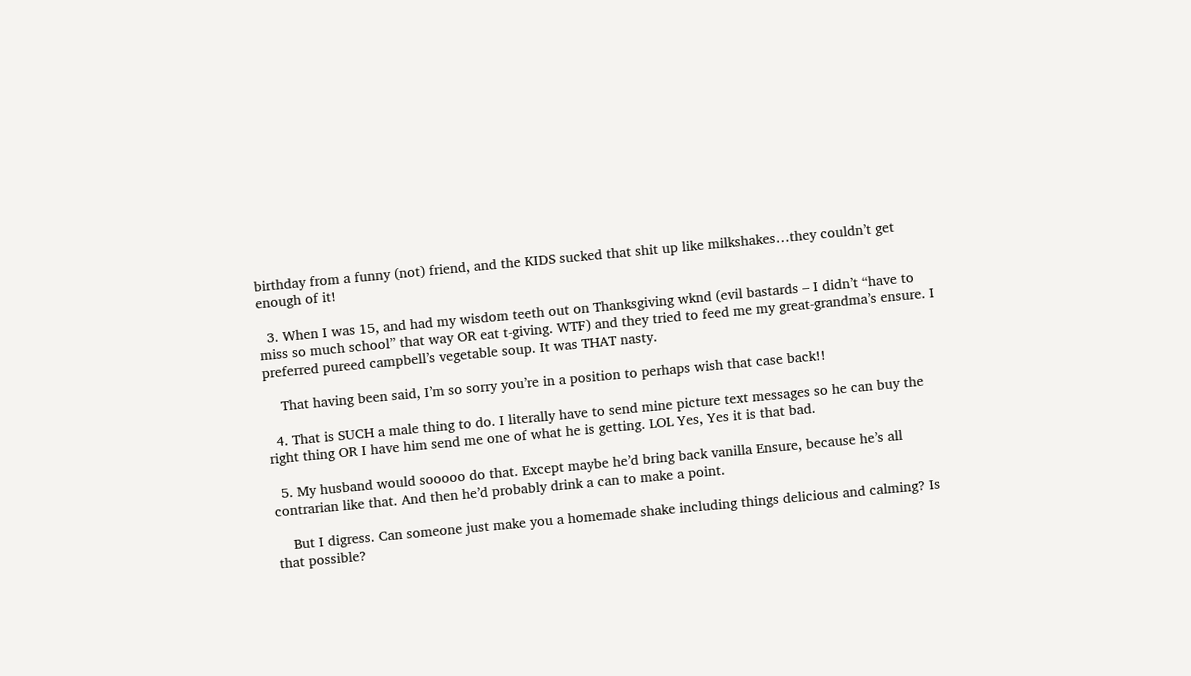birthday from a funny (not) friend, and the KIDS sucked that shit up like milkshakes…they couldn’t get enough of it!

  3. When I was 15, and had my wisdom teeth out on Thanksgiving wknd (evil bastards – I didn’t “have to miss so much school” that way OR eat t-giving. WTF) and they tried to feed me my great-grandma’s ensure. I preferred pureed campbell’s vegetable soup. It was THAT nasty.

    That having been said, I’m so sorry you’re in a position to perhaps wish that case back!!

  4. That is SUCH a male thing to do. I literally have to send mine picture text messages so he can buy the right thing OR I have him send me one of what he is getting. LOL Yes, Yes it is that bad.

  5. My husband would sooooo do that. Except maybe he’d bring back vanilla Ensure, because he’s all contrarian like that. And then he’d probably drink a can to make a point.

    But I digress. Can someone just make you a homemade shake including things delicious and calming? Is that possible?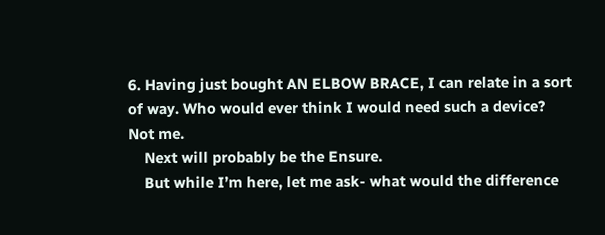6. Having just bought AN ELBOW BRACE, I can relate in a sort of way. Who would ever think I would need such a device? Not me.
    Next will probably be the Ensure.
    But while I’m here, let me ask- what would the difference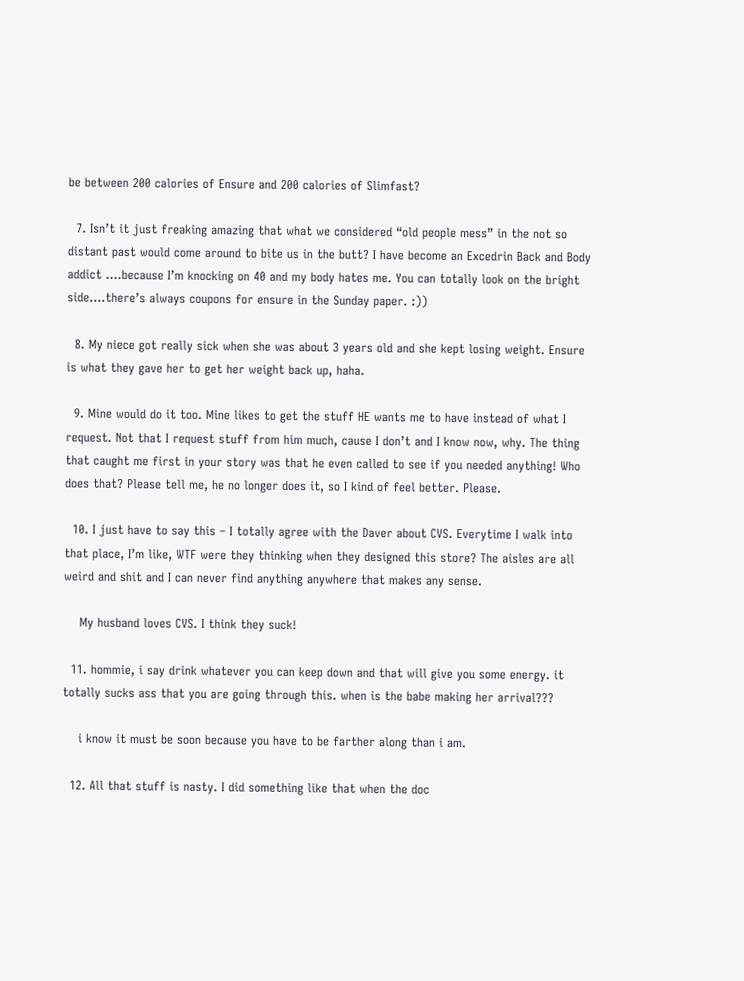be between 200 calories of Ensure and 200 calories of Slimfast?

  7. Isn’t it just freaking amazing that what we considered “old people mess” in the not so distant past would come around to bite us in the butt? I have become an Excedrin Back and Body addict ….because I’m knocking on 40 and my body hates me. You can totally look on the bright side….there’s always coupons for ensure in the Sunday paper. :))

  8. My niece got really sick when she was about 3 years old and she kept losing weight. Ensure is what they gave her to get her weight back up, haha.

  9. Mine would do it too. Mine likes to get the stuff HE wants me to have instead of what I request. Not that I request stuff from him much, cause I don’t and I know now, why. The thing that caught me first in your story was that he even called to see if you needed anything! Who does that? Please tell me, he no longer does it, so I kind of feel better. Please.

  10. I just have to say this – I totally agree with the Daver about CVS. Everytime I walk into that place, I’m like, WTF were they thinking when they designed this store? The aisles are all weird and shit and I can never find anything anywhere that makes any sense.

    My husband loves CVS. I think they suck!

  11. hommie, i say drink whatever you can keep down and that will give you some energy. it totally sucks ass that you are going through this. when is the babe making her arrival???

    i know it must be soon because you have to be farther along than i am.

  12. All that stuff is nasty. I did something like that when the doc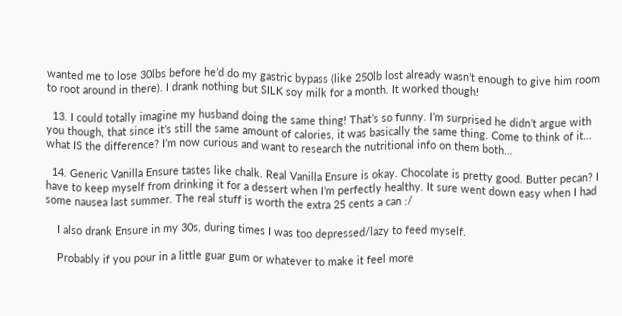wanted me to lose 30lbs before he’d do my gastric bypass (like 250lb lost already wasn’t enough to give him room to root around in there). I drank nothing but SILK soy milk for a month. It worked though!

  13. I could totally imagine my husband doing the same thing! That’s so funny. I’m surprised he didn’t argue with you though, that since it’s still the same amount of calories, it was basically the same thing. Come to think of it… what IS the difference? I’m now curious and want to research the nutritional info on them both…

  14. Generic Vanilla Ensure tastes like chalk. Real Vanilla Ensure is okay. Chocolate is pretty good. Butter pecan? I have to keep myself from drinking it for a dessert when I’m perfectly healthy. It sure went down easy when I had some nausea last summer. The real stuff is worth the extra 25 cents a can :/

    I also drank Ensure in my 30s, during times I was too depressed/lazy to feed myself.

    Probably if you pour in a little guar gum or whatever to make it feel more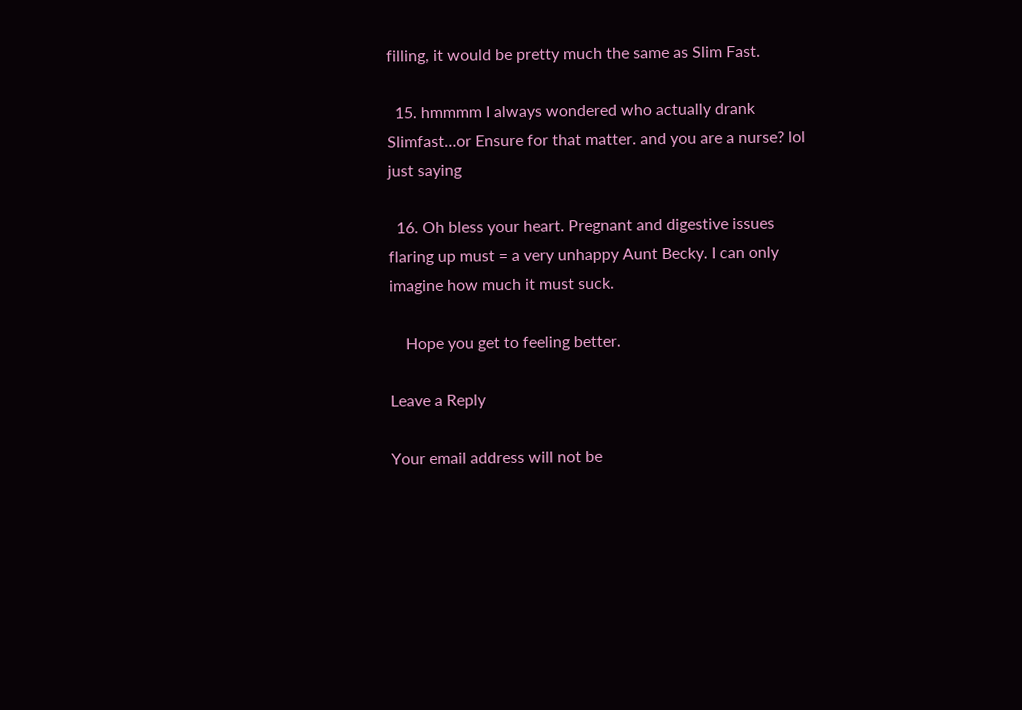filling, it would be pretty much the same as Slim Fast.

  15. hmmmm I always wondered who actually drank Slimfast…or Ensure for that matter. and you are a nurse? lol just saying

  16. Oh bless your heart. Pregnant and digestive issues flaring up must = a very unhappy Aunt Becky. I can only imagine how much it must suck.

    Hope you get to feeling better.

Leave a Reply

Your email address will not be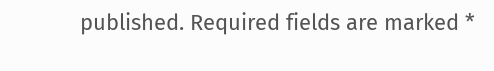published. Required fields are marked *